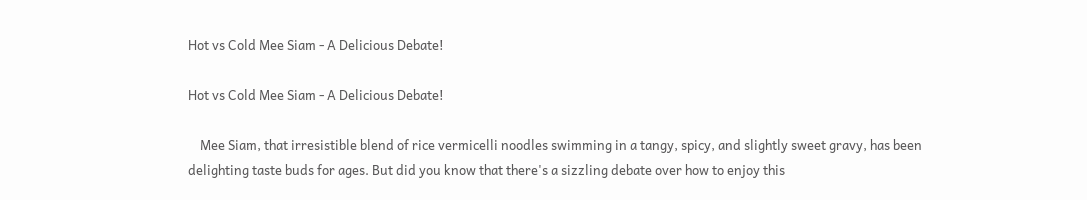Hot vs Cold Mee Siam - A Delicious Debate!

Hot vs Cold Mee Siam - A Delicious Debate!

    Mee Siam, that irresistible blend of rice vermicelli noodles swimming in a tangy, spicy, and slightly sweet gravy, has been delighting taste buds for ages. But did you know that there's a sizzling debate over how to enjoy this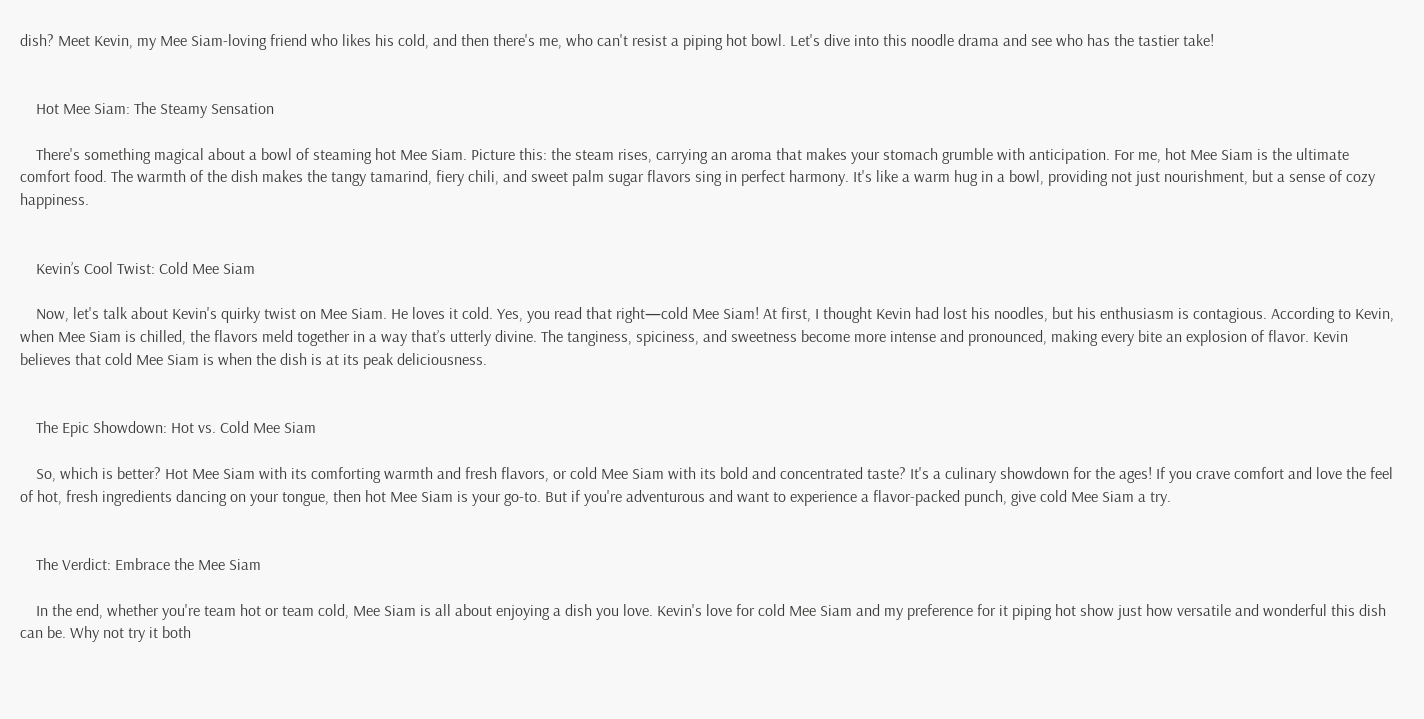dish? Meet Kevin, my Mee Siam-loving friend who likes his cold, and then there's me, who can't resist a piping hot bowl. Let's dive into this noodle drama and see who has the tastier take!


    Hot Mee Siam: The Steamy Sensation

    There's something magical about a bowl of steaming hot Mee Siam. Picture this: the steam rises, carrying an aroma that makes your stomach grumble with anticipation. For me, hot Mee Siam is the ultimate comfort food. The warmth of the dish makes the tangy tamarind, fiery chili, and sweet palm sugar flavors sing in perfect harmony. It's like a warm hug in a bowl, providing not just nourishment, but a sense of cozy happiness.


    Kevin’s Cool Twist: Cold Mee Siam

    Now, let's talk about Kevin's quirky twist on Mee Siam. He loves it cold. Yes, you read that right—cold Mee Siam! At first, I thought Kevin had lost his noodles, but his enthusiasm is contagious. According to Kevin, when Mee Siam is chilled, the flavors meld together in a way that’s utterly divine. The tanginess, spiciness, and sweetness become more intense and pronounced, making every bite an explosion of flavor. Kevin believes that cold Mee Siam is when the dish is at its peak deliciousness.


    The Epic Showdown: Hot vs. Cold Mee Siam

    So, which is better? Hot Mee Siam with its comforting warmth and fresh flavors, or cold Mee Siam with its bold and concentrated taste? It's a culinary showdown for the ages! If you crave comfort and love the feel of hot, fresh ingredients dancing on your tongue, then hot Mee Siam is your go-to. But if you're adventurous and want to experience a flavor-packed punch, give cold Mee Siam a try.


    The Verdict: Embrace the Mee Siam

    In the end, whether you're team hot or team cold, Mee Siam is all about enjoying a dish you love. Kevin's love for cold Mee Siam and my preference for it piping hot show just how versatile and wonderful this dish can be. Why not try it both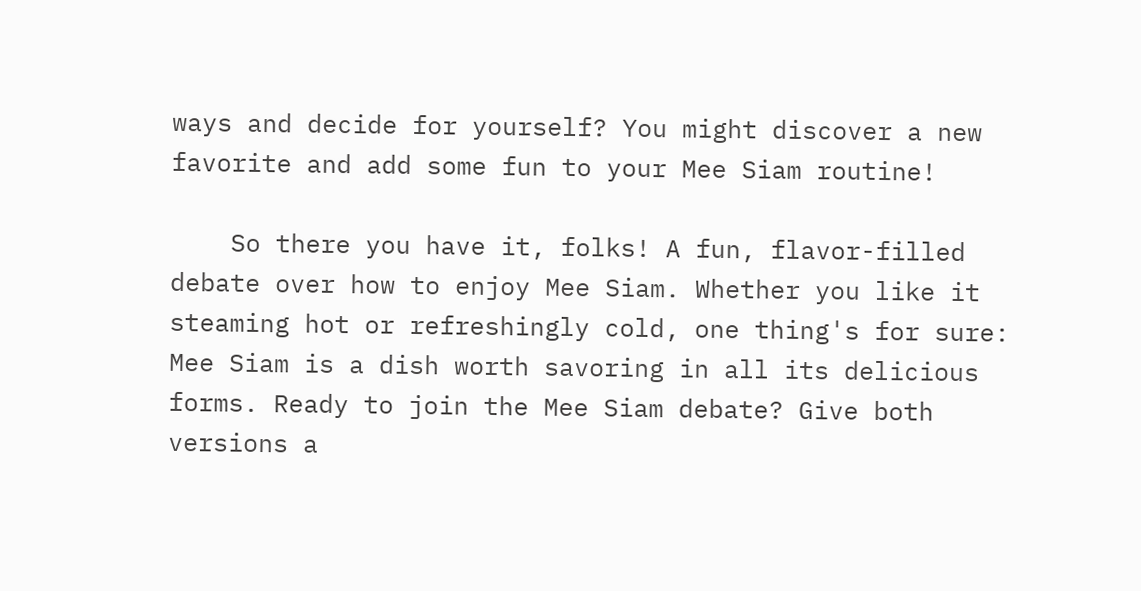ways and decide for yourself? You might discover a new favorite and add some fun to your Mee Siam routine!

    So there you have it, folks! A fun, flavor-filled debate over how to enjoy Mee Siam. Whether you like it steaming hot or refreshingly cold, one thing's for sure: Mee Siam is a dish worth savoring in all its delicious forms. Ready to join the Mee Siam debate? Give both versions a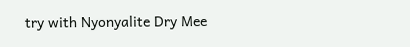try with Nyonyalite Dry Mee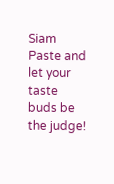Siam Paste and let your taste buds be the judge!